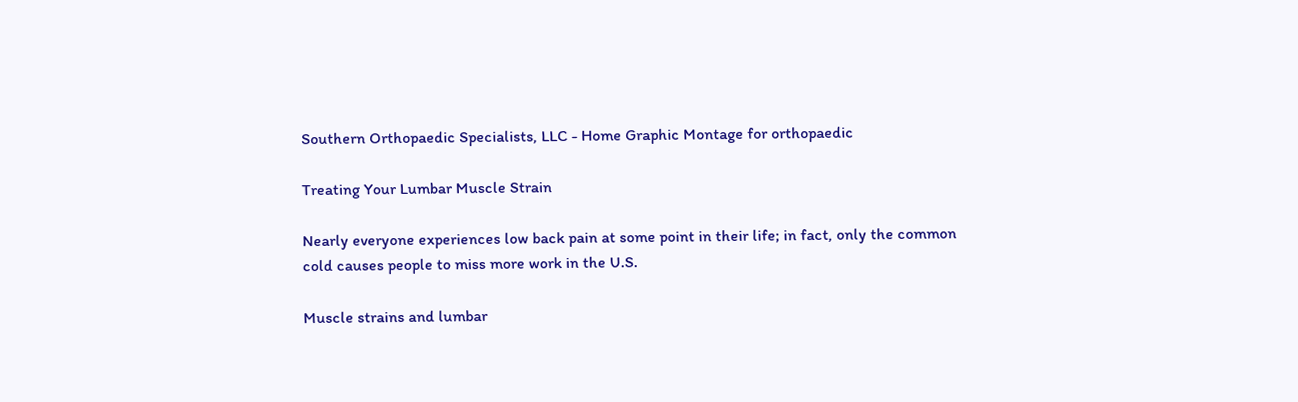Southern Orthopaedic Specialists, LLC - Home Graphic Montage for orthopaedic

Treating Your Lumbar Muscle Strain

Nearly everyone experiences low back pain at some point in their life; in fact, only the common cold causes people to miss more work in the U.S.

Muscle strains and lumbar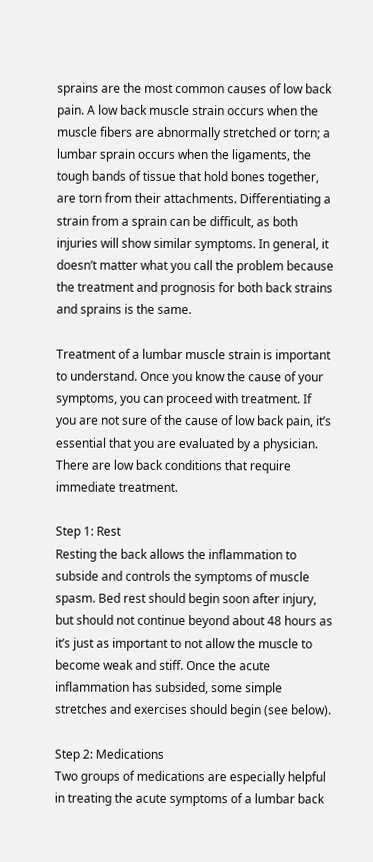sprains are the most common causes of low back pain. A low back muscle strain occurs when the muscle fibers are abnormally stretched or torn; a lumbar sprain occurs when the ligaments, the tough bands of tissue that hold bones together, are torn from their attachments. Differentiating a strain from a sprain can be difficult, as both injuries will show similar symptoms. In general, it doesn’t matter what you call the problem because the treatment and prognosis for both back strains and sprains is the same.

Treatment of a lumbar muscle strain is important to understand. Once you know the cause of your symptoms, you can proceed with treatment. If you are not sure of the cause of low back pain, it’s essential that you are evaluated by a physician. There are low back conditions that require immediate treatment.

Step 1: Rest
Resting the back allows the inflammation to subside and controls the symptoms of muscle spasm. Bed rest should begin soon after injury, but should not continue beyond about 48 hours as it’s just as important to not allow the muscle to become weak and stiff. Once the acute inflammation has subsided, some simple stretches and exercises should begin (see below).

Step 2: Medications
Two groups of medications are especially helpful in treating the acute symptoms of a lumbar back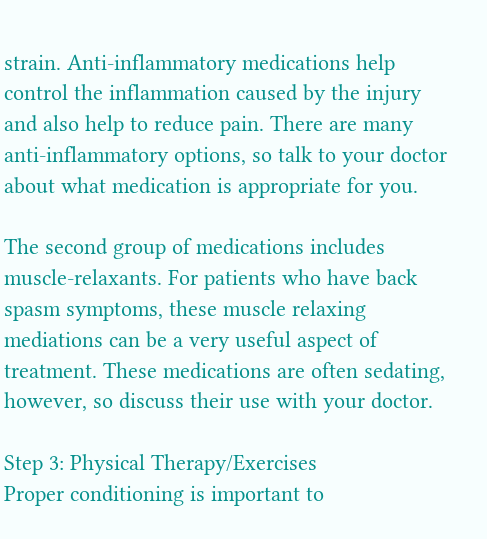strain. Anti-inflammatory medications help control the inflammation caused by the injury and also help to reduce pain. There are many anti-inflammatory options, so talk to your doctor about what medication is appropriate for you.

The second group of medications includes muscle-relaxants. For patients who have back spasm symptoms, these muscle relaxing mediations can be a very useful aspect of treatment. These medications are often sedating, however, so discuss their use with your doctor.

Step 3: Physical Therapy/Exercises
Proper conditioning is important to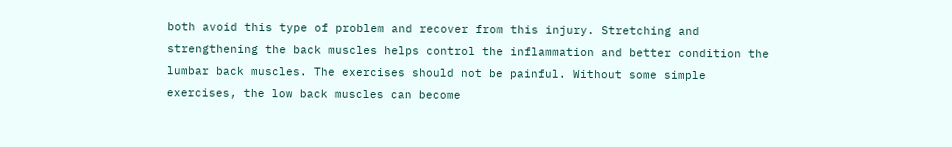both avoid this type of problem and recover from this injury. Stretching and strengthening the back muscles helps control the inflammation and better condition the lumbar back muscles. The exercises should not be painful. Without some simple exercises, the low back muscles can become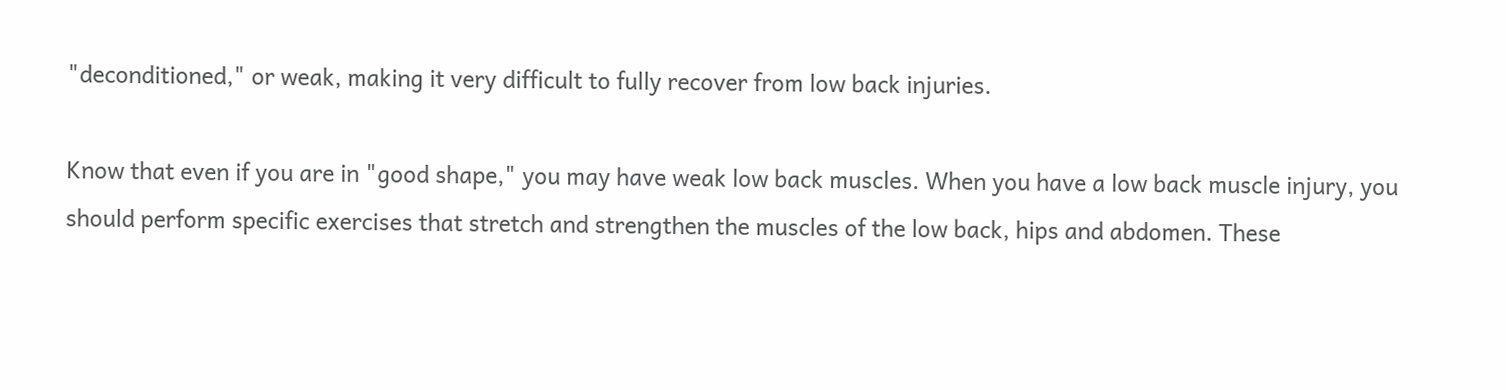"deconditioned," or weak, making it very difficult to fully recover from low back injuries.

Know that even if you are in "good shape," you may have weak low back muscles. When you have a low back muscle injury, you should perform specific exercises that stretch and strengthen the muscles of the low back, hips and abdomen. These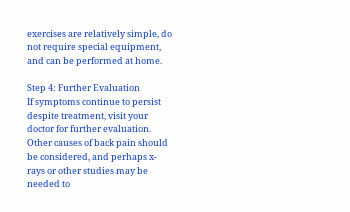exercises are relatively simple, do not require special equipment, and can be performed at home.

Step 4: Further Evaluation
If symptoms continue to persist despite treatment, visit your doctor for further evaluation. Other causes of back pain should be considered, and perhaps x-rays or other studies may be needed to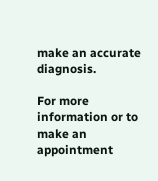make an accurate diagnosis.

For more information or to make an appointment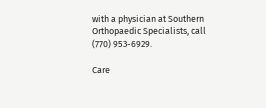with a physician at Southern Orthopaedic Specialists, call (770) 953-6929.

Care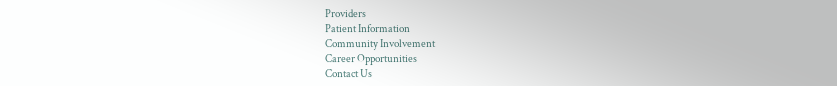Providers
Patient Information
Community Involvement
Career Opportunities
Contact Us